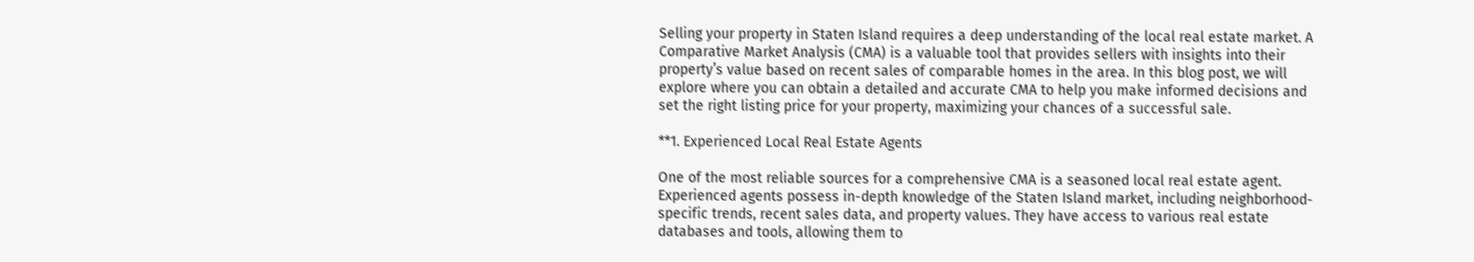Selling your property in Staten Island requires a deep understanding of the local real estate market. A Comparative Market Analysis (CMA) is a valuable tool that provides sellers with insights into their property’s value based on recent sales of comparable homes in the area. In this blog post, we will explore where you can obtain a detailed and accurate CMA to help you make informed decisions and set the right listing price for your property, maximizing your chances of a successful sale.

**1. Experienced Local Real Estate Agents

One of the most reliable sources for a comprehensive CMA is a seasoned local real estate agent. Experienced agents possess in-depth knowledge of the Staten Island market, including neighborhood-specific trends, recent sales data, and property values. They have access to various real estate databases and tools, allowing them to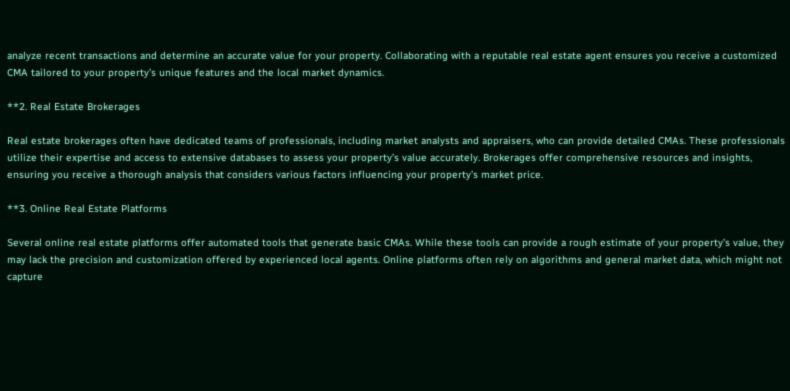analyze recent transactions and determine an accurate value for your property. Collaborating with a reputable real estate agent ensures you receive a customized CMA tailored to your property’s unique features and the local market dynamics.

**2. Real Estate Brokerages

Real estate brokerages often have dedicated teams of professionals, including market analysts and appraisers, who can provide detailed CMAs. These professionals utilize their expertise and access to extensive databases to assess your property’s value accurately. Brokerages offer comprehensive resources and insights, ensuring you receive a thorough analysis that considers various factors influencing your property’s market price.

**3. Online Real Estate Platforms

Several online real estate platforms offer automated tools that generate basic CMAs. While these tools can provide a rough estimate of your property’s value, they may lack the precision and customization offered by experienced local agents. Online platforms often rely on algorithms and general market data, which might not capture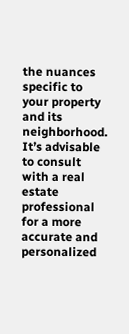the nuances specific to your property and its neighborhood. It’s advisable to consult with a real estate professional for a more accurate and personalized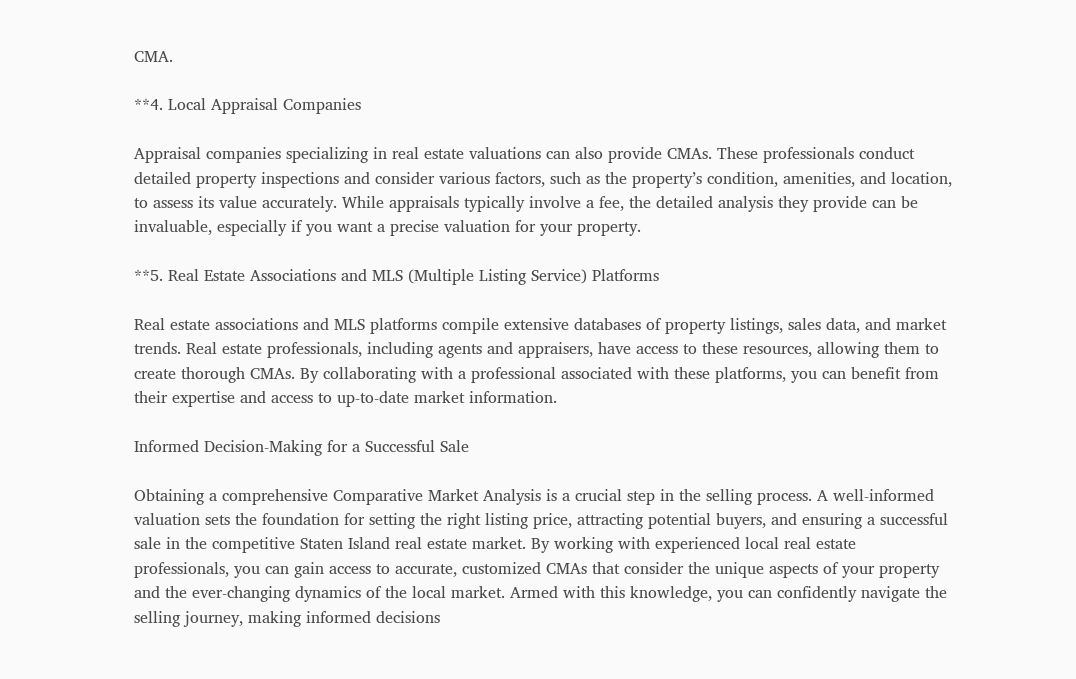CMA.

**4. Local Appraisal Companies

Appraisal companies specializing in real estate valuations can also provide CMAs. These professionals conduct detailed property inspections and consider various factors, such as the property’s condition, amenities, and location, to assess its value accurately. While appraisals typically involve a fee, the detailed analysis they provide can be invaluable, especially if you want a precise valuation for your property.

**5. Real Estate Associations and MLS (Multiple Listing Service) Platforms

Real estate associations and MLS platforms compile extensive databases of property listings, sales data, and market trends. Real estate professionals, including agents and appraisers, have access to these resources, allowing them to create thorough CMAs. By collaborating with a professional associated with these platforms, you can benefit from their expertise and access to up-to-date market information.

Informed Decision-Making for a Successful Sale

Obtaining a comprehensive Comparative Market Analysis is a crucial step in the selling process. A well-informed valuation sets the foundation for setting the right listing price, attracting potential buyers, and ensuring a successful sale in the competitive Staten Island real estate market. By working with experienced local real estate professionals, you can gain access to accurate, customized CMAs that consider the unique aspects of your property and the ever-changing dynamics of the local market. Armed with this knowledge, you can confidently navigate the selling journey, making informed decisions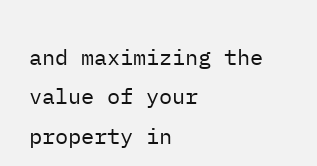and maximizing the value of your property in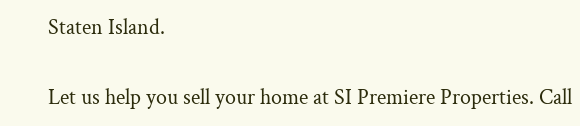Staten Island.

Let us help you sell your home at SI Premiere Properties. Call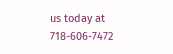us today at 718-606-7472